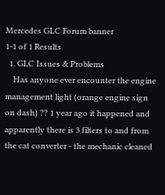Mercedes GLC Forum banner
1-1 of 1 Results
  1. GLC Issues & Problems
    Has anyone ever encounter the engine management light (orange engine sign on dash) ?? 1 year ago it happened and apparently there is 3 filters to and from the cat converter - the mechanic cleaned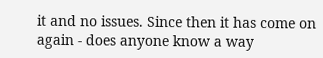it and no issues. Since then it has come on again - does anyone know a way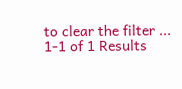to clear the filter ...
1-1 of 1 Results